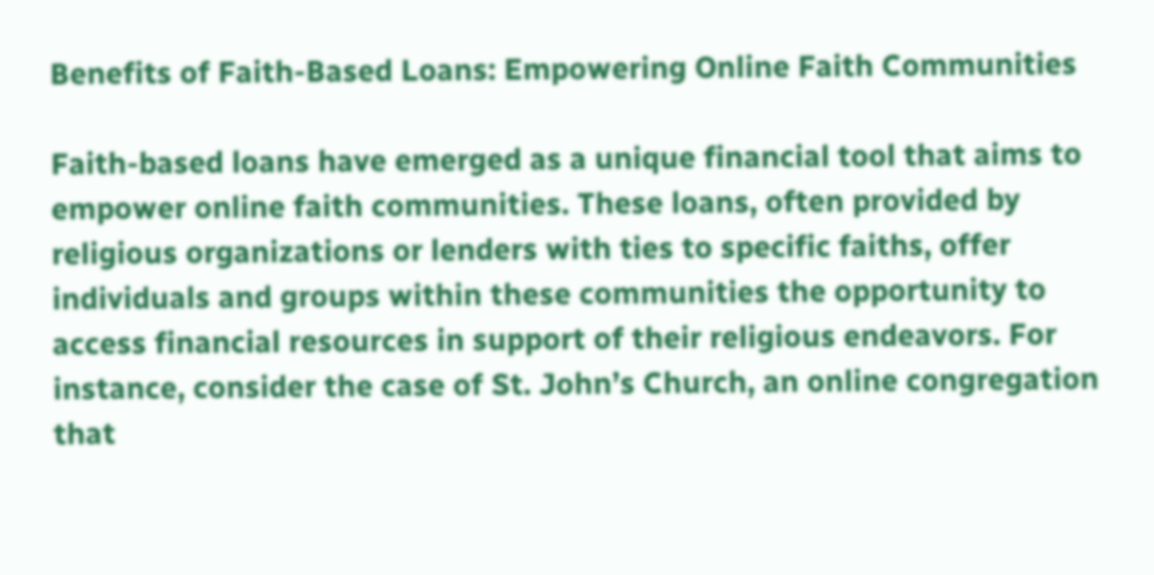Benefits of Faith-Based Loans: Empowering Online Faith Communities

Faith-based loans have emerged as a unique financial tool that aims to empower online faith communities. These loans, often provided by religious organizations or lenders with ties to specific faiths, offer individuals and groups within these communities the opportunity to access financial resources in support of their religious endeavors. For instance, consider the case of St. John’s Church, an online congregation that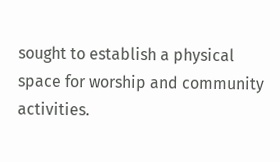sought to establish a physical space for worship and community activities.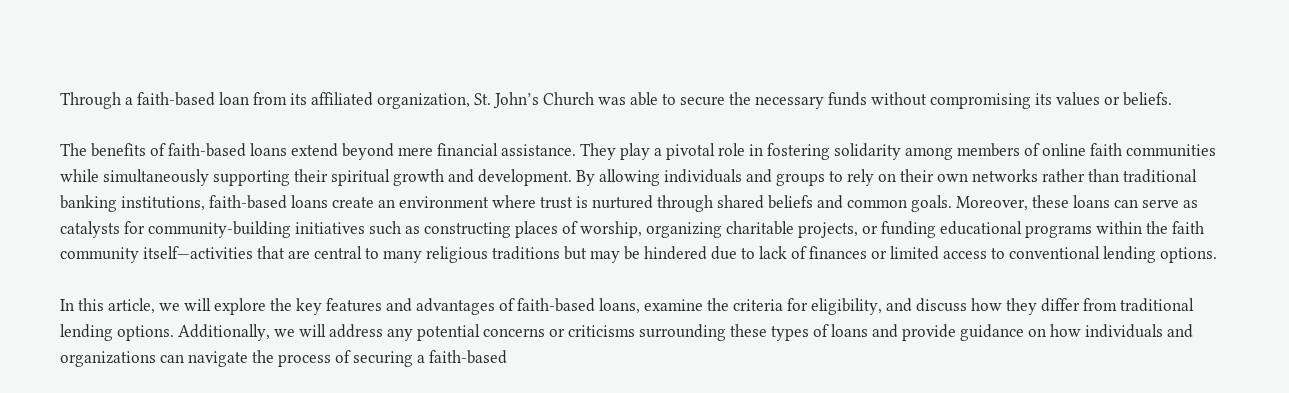Through a faith-based loan from its affiliated organization, St. John’s Church was able to secure the necessary funds without compromising its values or beliefs.

The benefits of faith-based loans extend beyond mere financial assistance. They play a pivotal role in fostering solidarity among members of online faith communities while simultaneously supporting their spiritual growth and development. By allowing individuals and groups to rely on their own networks rather than traditional banking institutions, faith-based loans create an environment where trust is nurtured through shared beliefs and common goals. Moreover, these loans can serve as catalysts for community-building initiatives such as constructing places of worship, organizing charitable projects, or funding educational programs within the faith community itself—activities that are central to many religious traditions but may be hindered due to lack of finances or limited access to conventional lending options.

In this article, we will explore the key features and advantages of faith-based loans, examine the criteria for eligibility, and discuss how they differ from traditional lending options. Additionally, we will address any potential concerns or criticisms surrounding these types of loans and provide guidance on how individuals and organizations can navigate the process of securing a faith-based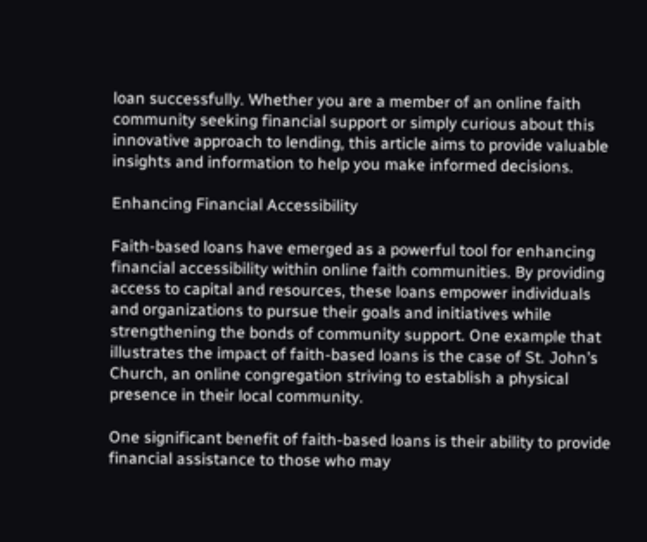loan successfully. Whether you are a member of an online faith community seeking financial support or simply curious about this innovative approach to lending, this article aims to provide valuable insights and information to help you make informed decisions.

Enhancing Financial Accessibility

Faith-based loans have emerged as a powerful tool for enhancing financial accessibility within online faith communities. By providing access to capital and resources, these loans empower individuals and organizations to pursue their goals and initiatives while strengthening the bonds of community support. One example that illustrates the impact of faith-based loans is the case of St. John’s Church, an online congregation striving to establish a physical presence in their local community.

One significant benefit of faith-based loans is their ability to provide financial assistance to those who may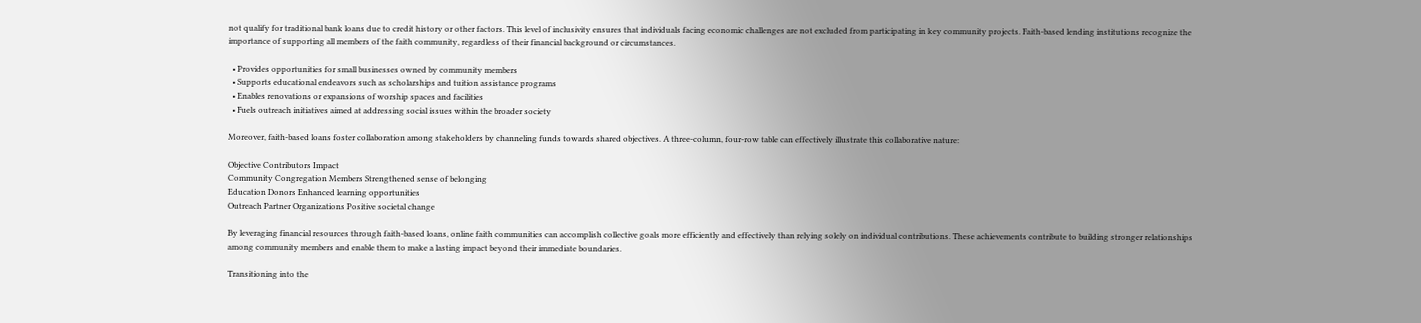not qualify for traditional bank loans due to credit history or other factors. This level of inclusivity ensures that individuals facing economic challenges are not excluded from participating in key community projects. Faith-based lending institutions recognize the importance of supporting all members of the faith community, regardless of their financial background or circumstances.

  • Provides opportunities for small businesses owned by community members
  • Supports educational endeavors such as scholarships and tuition assistance programs
  • Enables renovations or expansions of worship spaces and facilities
  • Fuels outreach initiatives aimed at addressing social issues within the broader society

Moreover, faith-based loans foster collaboration among stakeholders by channeling funds towards shared objectives. A three-column, four-row table can effectively illustrate this collaborative nature:

Objective Contributors Impact
Community Congregation Members Strengthened sense of belonging
Education Donors Enhanced learning opportunities
Outreach Partner Organizations Positive societal change

By leveraging financial resources through faith-based loans, online faith communities can accomplish collective goals more efficiently and effectively than relying solely on individual contributions. These achievements contribute to building stronger relationships among community members and enable them to make a lasting impact beyond their immediate boundaries.

Transitioning into the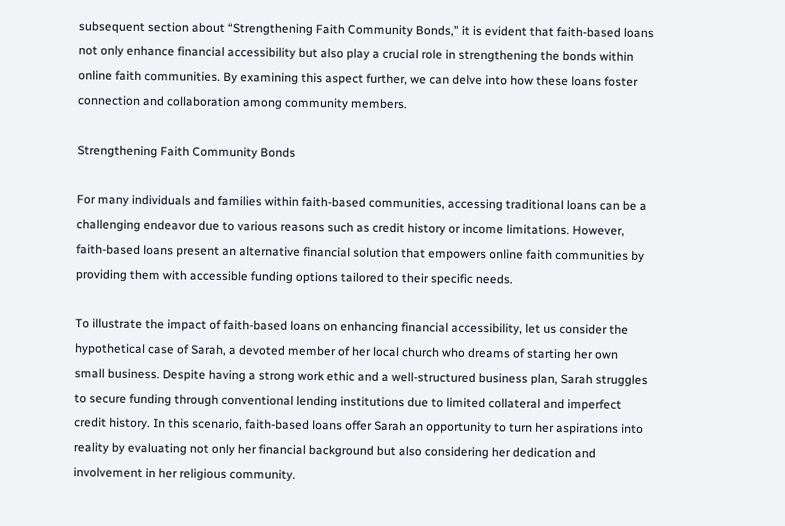subsequent section about “Strengthening Faith Community Bonds,” it is evident that faith-based loans not only enhance financial accessibility but also play a crucial role in strengthening the bonds within online faith communities. By examining this aspect further, we can delve into how these loans foster connection and collaboration among community members.

Strengthening Faith Community Bonds

For many individuals and families within faith-based communities, accessing traditional loans can be a challenging endeavor due to various reasons such as credit history or income limitations. However, faith-based loans present an alternative financial solution that empowers online faith communities by providing them with accessible funding options tailored to their specific needs.

To illustrate the impact of faith-based loans on enhancing financial accessibility, let us consider the hypothetical case of Sarah, a devoted member of her local church who dreams of starting her own small business. Despite having a strong work ethic and a well-structured business plan, Sarah struggles to secure funding through conventional lending institutions due to limited collateral and imperfect credit history. In this scenario, faith-based loans offer Sarah an opportunity to turn her aspirations into reality by evaluating not only her financial background but also considering her dedication and involvement in her religious community.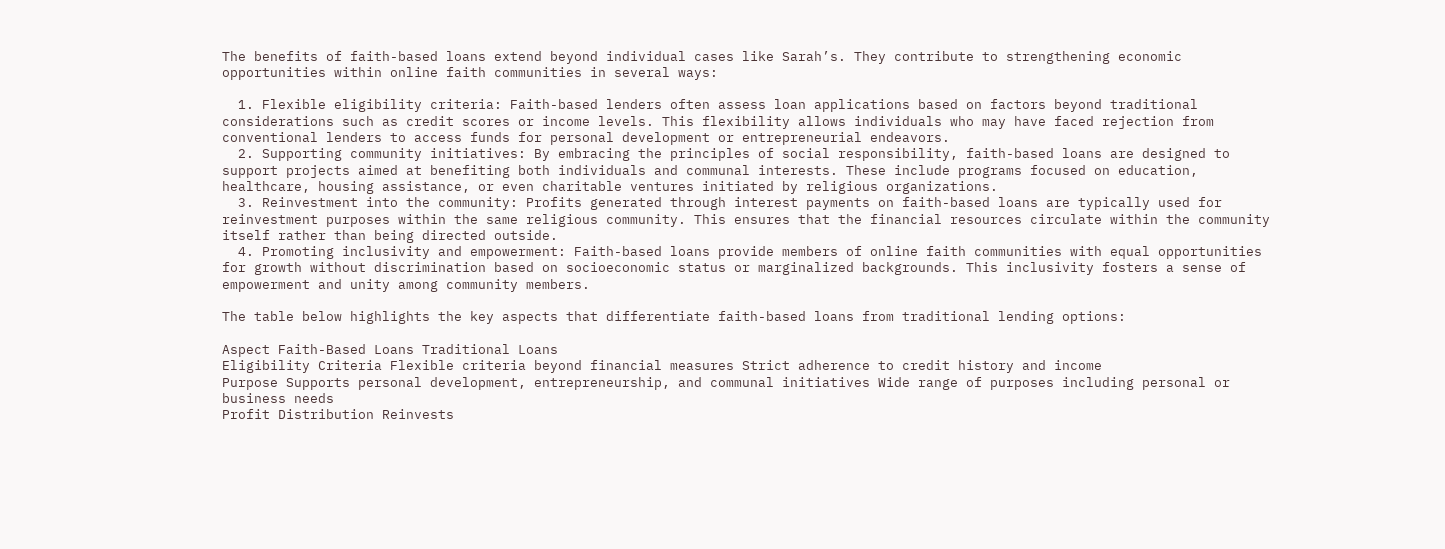The benefits of faith-based loans extend beyond individual cases like Sarah’s. They contribute to strengthening economic opportunities within online faith communities in several ways:

  1. Flexible eligibility criteria: Faith-based lenders often assess loan applications based on factors beyond traditional considerations such as credit scores or income levels. This flexibility allows individuals who may have faced rejection from conventional lenders to access funds for personal development or entrepreneurial endeavors.
  2. Supporting community initiatives: By embracing the principles of social responsibility, faith-based loans are designed to support projects aimed at benefiting both individuals and communal interests. These include programs focused on education, healthcare, housing assistance, or even charitable ventures initiated by religious organizations.
  3. Reinvestment into the community: Profits generated through interest payments on faith-based loans are typically used for reinvestment purposes within the same religious community. This ensures that the financial resources circulate within the community itself rather than being directed outside.
  4. Promoting inclusivity and empowerment: Faith-based loans provide members of online faith communities with equal opportunities for growth without discrimination based on socioeconomic status or marginalized backgrounds. This inclusivity fosters a sense of empowerment and unity among community members.

The table below highlights the key aspects that differentiate faith-based loans from traditional lending options:

Aspect Faith-Based Loans Traditional Loans
Eligibility Criteria Flexible criteria beyond financial measures Strict adherence to credit history and income
Purpose Supports personal development, entrepreneurship, and communal initiatives Wide range of purposes including personal or business needs
Profit Distribution Reinvests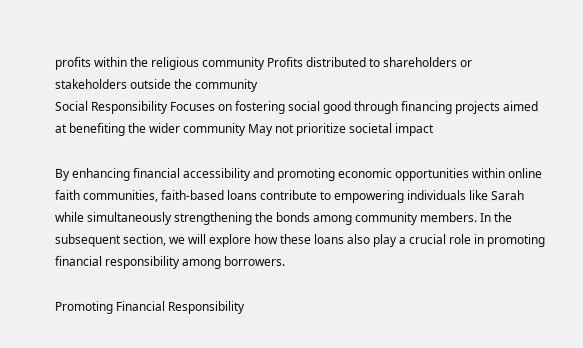profits within the religious community Profits distributed to shareholders or stakeholders outside the community
Social Responsibility Focuses on fostering social good through financing projects aimed at benefiting the wider community May not prioritize societal impact

By enhancing financial accessibility and promoting economic opportunities within online faith communities, faith-based loans contribute to empowering individuals like Sarah while simultaneously strengthening the bonds among community members. In the subsequent section, we will explore how these loans also play a crucial role in promoting financial responsibility among borrowers.

Promoting Financial Responsibility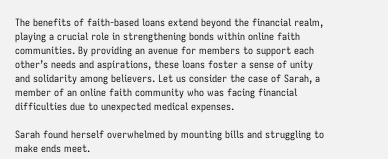The benefits of faith-based loans extend beyond the financial realm, playing a crucial role in strengthening bonds within online faith communities. By providing an avenue for members to support each other’s needs and aspirations, these loans foster a sense of unity and solidarity among believers. Let us consider the case of Sarah, a member of an online faith community who was facing financial difficulties due to unexpected medical expenses.

Sarah found herself overwhelmed by mounting bills and struggling to make ends meet.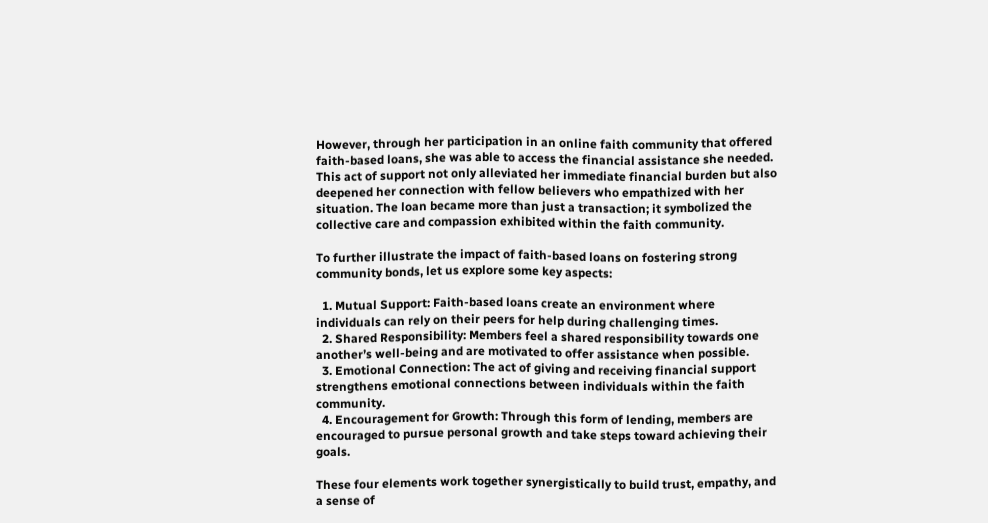However, through her participation in an online faith community that offered faith-based loans, she was able to access the financial assistance she needed. This act of support not only alleviated her immediate financial burden but also deepened her connection with fellow believers who empathized with her situation. The loan became more than just a transaction; it symbolized the collective care and compassion exhibited within the faith community.

To further illustrate the impact of faith-based loans on fostering strong community bonds, let us explore some key aspects:

  1. Mutual Support: Faith-based loans create an environment where individuals can rely on their peers for help during challenging times.
  2. Shared Responsibility: Members feel a shared responsibility towards one another’s well-being and are motivated to offer assistance when possible.
  3. Emotional Connection: The act of giving and receiving financial support strengthens emotional connections between individuals within the faith community.
  4. Encouragement for Growth: Through this form of lending, members are encouraged to pursue personal growth and take steps toward achieving their goals.

These four elements work together synergistically to build trust, empathy, and a sense of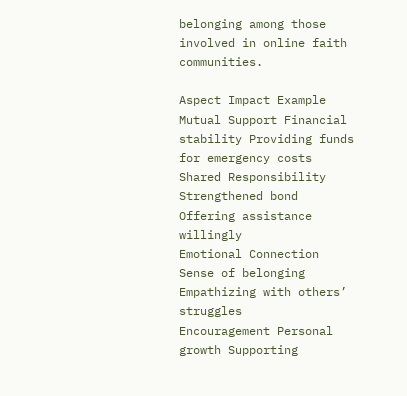belonging among those involved in online faith communities.

Aspect Impact Example
Mutual Support Financial stability Providing funds for emergency costs
Shared Responsibility Strengthened bond Offering assistance willingly
Emotional Connection Sense of belonging Empathizing with others’ struggles
Encouragement Personal growth Supporting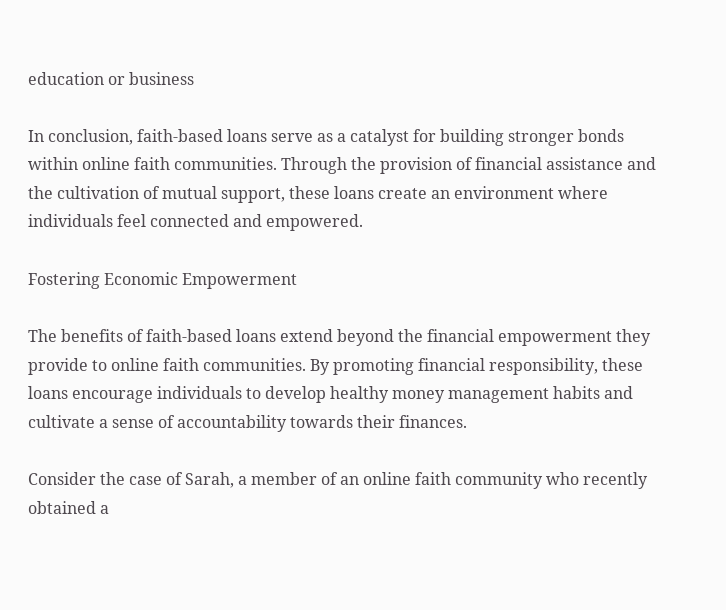education or business

In conclusion, faith-based loans serve as a catalyst for building stronger bonds within online faith communities. Through the provision of financial assistance and the cultivation of mutual support, these loans create an environment where individuals feel connected and empowered.

Fostering Economic Empowerment

The benefits of faith-based loans extend beyond the financial empowerment they provide to online faith communities. By promoting financial responsibility, these loans encourage individuals to develop healthy money management habits and cultivate a sense of accountability towards their finances.

Consider the case of Sarah, a member of an online faith community who recently obtained a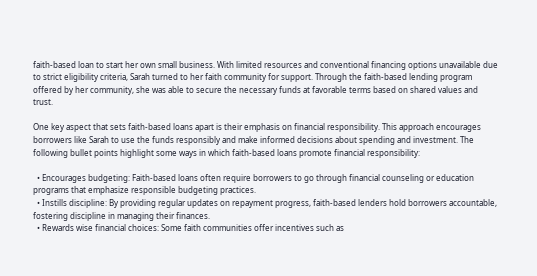faith-based loan to start her own small business. With limited resources and conventional financing options unavailable due to strict eligibility criteria, Sarah turned to her faith community for support. Through the faith-based lending program offered by her community, she was able to secure the necessary funds at favorable terms based on shared values and trust.

One key aspect that sets faith-based loans apart is their emphasis on financial responsibility. This approach encourages borrowers like Sarah to use the funds responsibly and make informed decisions about spending and investment. The following bullet points highlight some ways in which faith-based loans promote financial responsibility:

  • Encourages budgeting: Faith-based loans often require borrowers to go through financial counseling or education programs that emphasize responsible budgeting practices.
  • Instills discipline: By providing regular updates on repayment progress, faith-based lenders hold borrowers accountable, fostering discipline in managing their finances.
  • Rewards wise financial choices: Some faith communities offer incentives such as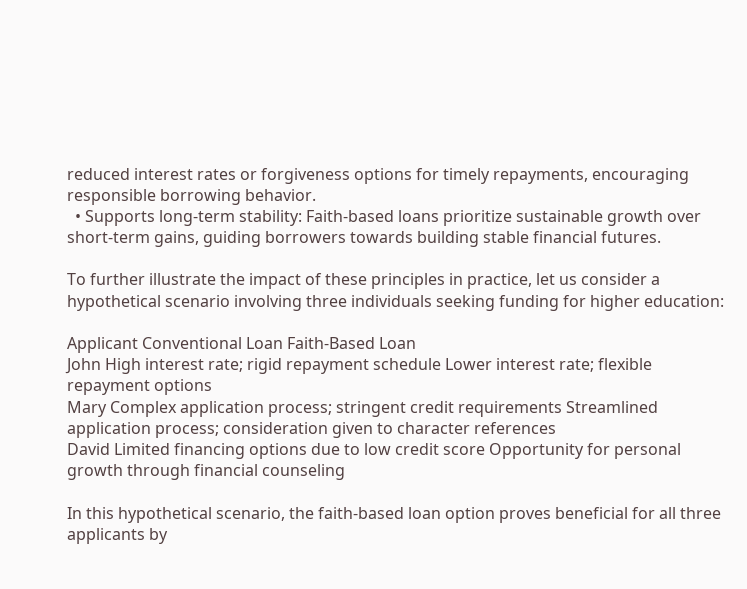reduced interest rates or forgiveness options for timely repayments, encouraging responsible borrowing behavior.
  • Supports long-term stability: Faith-based loans prioritize sustainable growth over short-term gains, guiding borrowers towards building stable financial futures.

To further illustrate the impact of these principles in practice, let us consider a hypothetical scenario involving three individuals seeking funding for higher education:

Applicant Conventional Loan Faith-Based Loan
John High interest rate; rigid repayment schedule Lower interest rate; flexible repayment options
Mary Complex application process; stringent credit requirements Streamlined application process; consideration given to character references
David Limited financing options due to low credit score Opportunity for personal growth through financial counseling

In this hypothetical scenario, the faith-based loan option proves beneficial for all three applicants by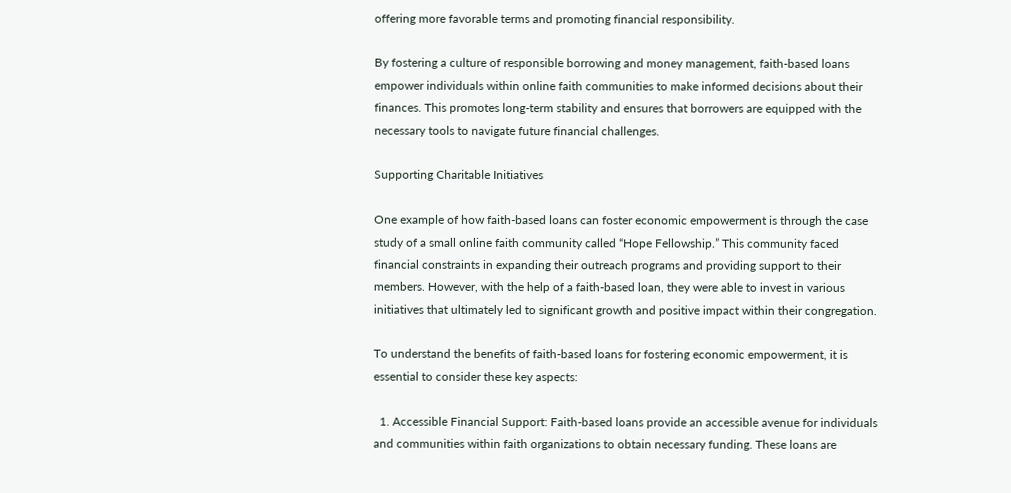offering more favorable terms and promoting financial responsibility.

By fostering a culture of responsible borrowing and money management, faith-based loans empower individuals within online faith communities to make informed decisions about their finances. This promotes long-term stability and ensures that borrowers are equipped with the necessary tools to navigate future financial challenges.

Supporting Charitable Initiatives

One example of how faith-based loans can foster economic empowerment is through the case study of a small online faith community called “Hope Fellowship.” This community faced financial constraints in expanding their outreach programs and providing support to their members. However, with the help of a faith-based loan, they were able to invest in various initiatives that ultimately led to significant growth and positive impact within their congregation.

To understand the benefits of faith-based loans for fostering economic empowerment, it is essential to consider these key aspects:

  1. Accessible Financial Support: Faith-based loans provide an accessible avenue for individuals and communities within faith organizations to obtain necessary funding. These loans are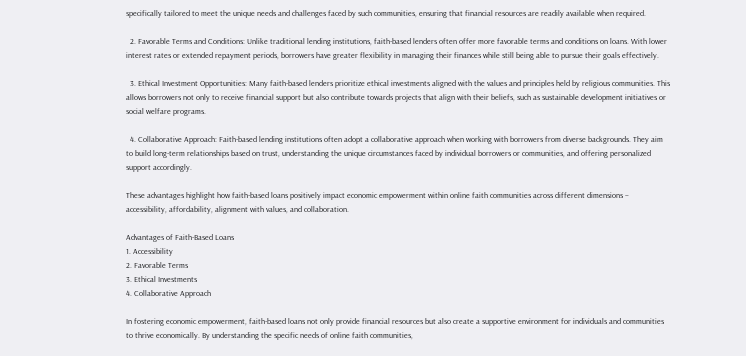specifically tailored to meet the unique needs and challenges faced by such communities, ensuring that financial resources are readily available when required.

  2. Favorable Terms and Conditions: Unlike traditional lending institutions, faith-based lenders often offer more favorable terms and conditions on loans. With lower interest rates or extended repayment periods, borrowers have greater flexibility in managing their finances while still being able to pursue their goals effectively.

  3. Ethical Investment Opportunities: Many faith-based lenders prioritize ethical investments aligned with the values and principles held by religious communities. This allows borrowers not only to receive financial support but also contribute towards projects that align with their beliefs, such as sustainable development initiatives or social welfare programs.

  4. Collaborative Approach: Faith-based lending institutions often adopt a collaborative approach when working with borrowers from diverse backgrounds. They aim to build long-term relationships based on trust, understanding the unique circumstances faced by individual borrowers or communities, and offering personalized support accordingly.

These advantages highlight how faith-based loans positively impact economic empowerment within online faith communities across different dimensions – accessibility, affordability, alignment with values, and collaboration.

Advantages of Faith-Based Loans
1. Accessibility
2. Favorable Terms
3. Ethical Investments
4. Collaborative Approach

In fostering economic empowerment, faith-based loans not only provide financial resources but also create a supportive environment for individuals and communities to thrive economically. By understanding the specific needs of online faith communities,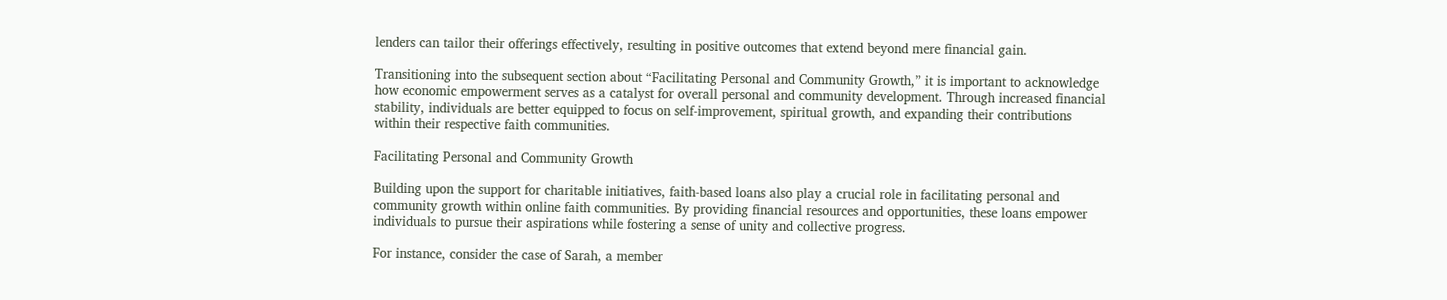lenders can tailor their offerings effectively, resulting in positive outcomes that extend beyond mere financial gain.

Transitioning into the subsequent section about “Facilitating Personal and Community Growth,” it is important to acknowledge how economic empowerment serves as a catalyst for overall personal and community development. Through increased financial stability, individuals are better equipped to focus on self-improvement, spiritual growth, and expanding their contributions within their respective faith communities.

Facilitating Personal and Community Growth

Building upon the support for charitable initiatives, faith-based loans also play a crucial role in facilitating personal and community growth within online faith communities. By providing financial resources and opportunities, these loans empower individuals to pursue their aspirations while fostering a sense of unity and collective progress.

For instance, consider the case of Sarah, a member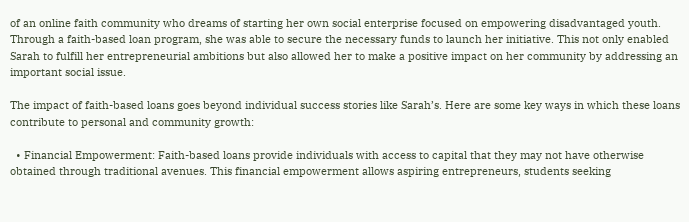of an online faith community who dreams of starting her own social enterprise focused on empowering disadvantaged youth. Through a faith-based loan program, she was able to secure the necessary funds to launch her initiative. This not only enabled Sarah to fulfill her entrepreneurial ambitions but also allowed her to make a positive impact on her community by addressing an important social issue.

The impact of faith-based loans goes beyond individual success stories like Sarah’s. Here are some key ways in which these loans contribute to personal and community growth:

  • Financial Empowerment: Faith-based loans provide individuals with access to capital that they may not have otherwise obtained through traditional avenues. This financial empowerment allows aspiring entrepreneurs, students seeking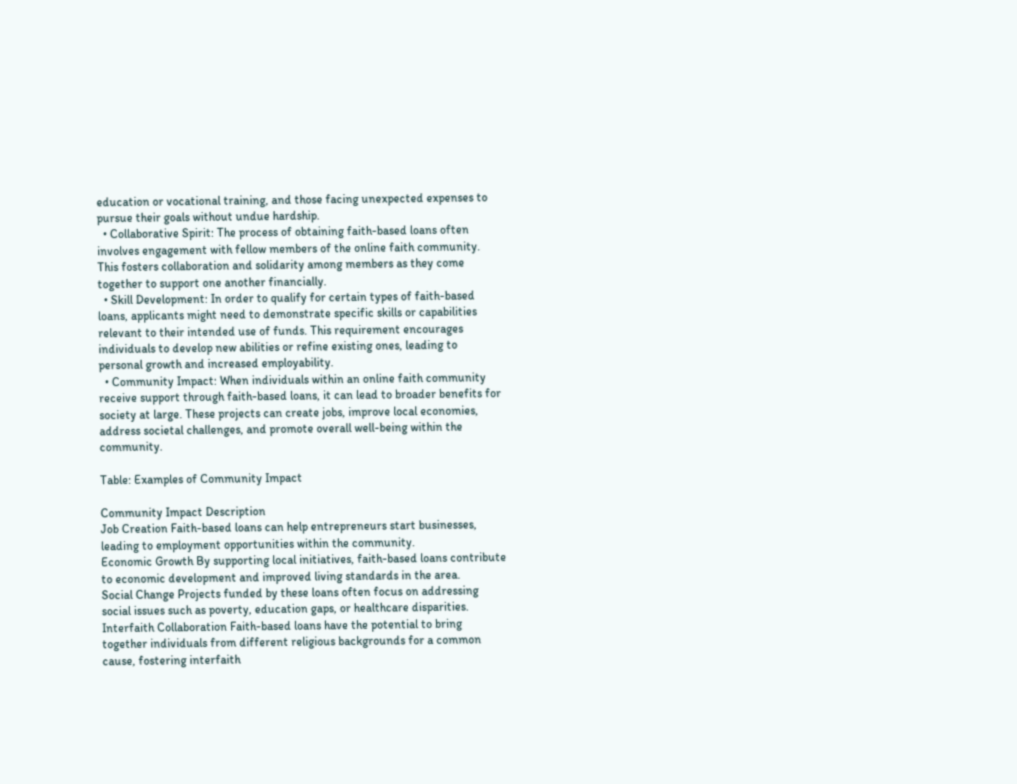education or vocational training, and those facing unexpected expenses to pursue their goals without undue hardship.
  • Collaborative Spirit: The process of obtaining faith-based loans often involves engagement with fellow members of the online faith community. This fosters collaboration and solidarity among members as they come together to support one another financially.
  • Skill Development: In order to qualify for certain types of faith-based loans, applicants might need to demonstrate specific skills or capabilities relevant to their intended use of funds. This requirement encourages individuals to develop new abilities or refine existing ones, leading to personal growth and increased employability.
  • Community Impact: When individuals within an online faith community receive support through faith-based loans, it can lead to broader benefits for society at large. These projects can create jobs, improve local economies, address societal challenges, and promote overall well-being within the community.

Table: Examples of Community Impact

Community Impact Description
Job Creation Faith-based loans can help entrepreneurs start businesses, leading to employment opportunities within the community.
Economic Growth By supporting local initiatives, faith-based loans contribute to economic development and improved living standards in the area.
Social Change Projects funded by these loans often focus on addressing social issues such as poverty, education gaps, or healthcare disparities.
Interfaith Collaboration Faith-based loans have the potential to bring together individuals from different religious backgrounds for a common cause, fostering interfaith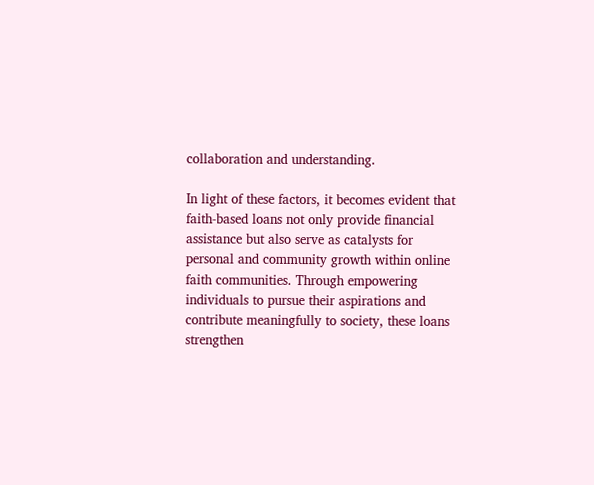collaboration and understanding.

In light of these factors, it becomes evident that faith-based loans not only provide financial assistance but also serve as catalysts for personal and community growth within online faith communities. Through empowering individuals to pursue their aspirations and contribute meaningfully to society, these loans strengthen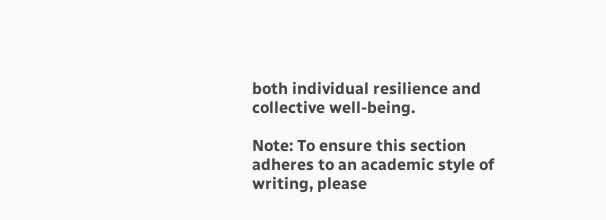both individual resilience and collective well-being.

Note: To ensure this section adheres to an academic style of writing, please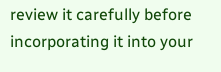review it carefully before incorporating it into your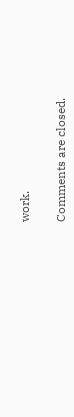work.

Comments are closed.